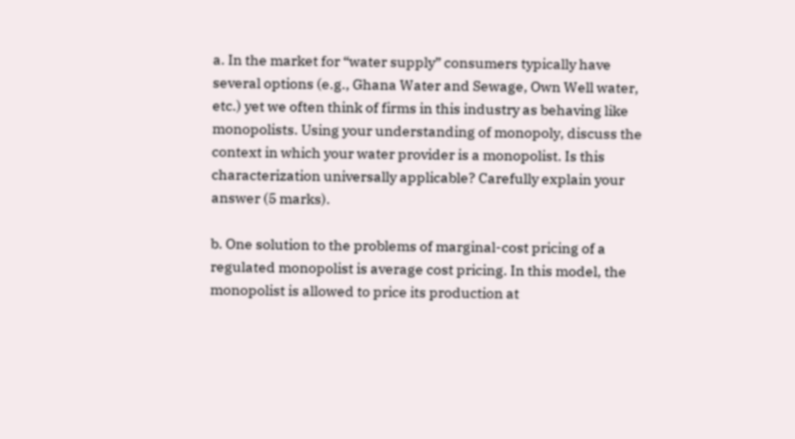a. In the market for “water supply” consumers typically have several options (e.g., Ghana Water and Sewage, Own Well water, etc.) yet we often think of firms in this industry as behaving like monopolists. Using your understanding of monopoly, discuss the context in which your water provider is a monopolist. Is this characterization universally applicable? Carefully explain your answer (5 marks).

b. One solution to the problems of marginal-cost pricing of a regulated monopolist is average cost pricing. In this model, the monopolist is allowed to price its production at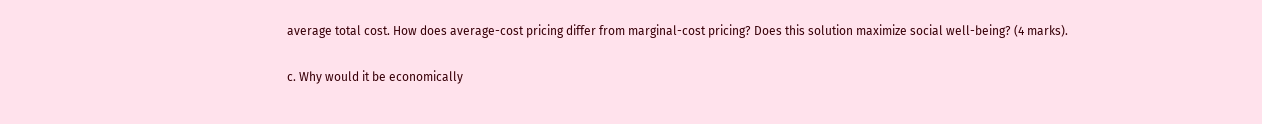average total cost. How does average-cost pricing differ from marginal-cost pricing? Does this solution maximize social well-being? (4 marks).

c. Why would it be economically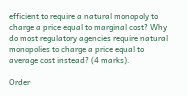efficient to require a natural monopoly to charge a price equal to marginal cost? Why do most regulatory agencies require natural monopolies to charge a price equal to average cost instead? (4 marks).

Order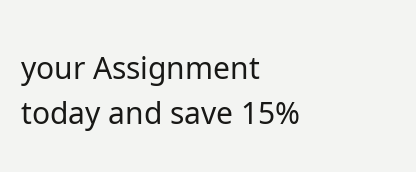your Assignment today and save 15%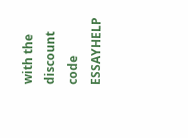with the discount code ESSAYHELP